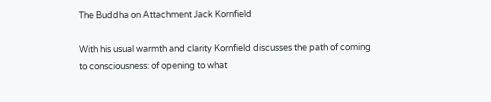The Buddha on Attachment Jack Kornfield

With his usual warmth and clarity Kornfield discusses the path of coming to consciousness: of opening to what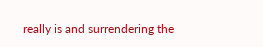really is and surrendering the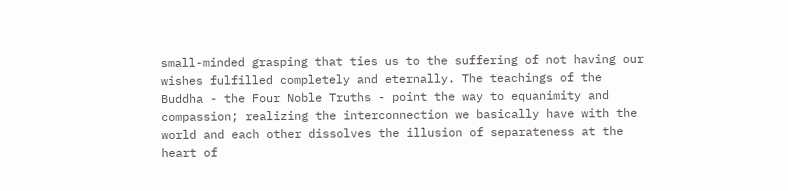small-minded grasping that ties us to the suffering of not having our wishes fulfilled completely and eternally. The teachings of the Buddha - the Four Noble Truths - point the way to equanimity and compassion; realizing the interconnection we basically have with the world and each other dissolves the illusion of separateness at the heart of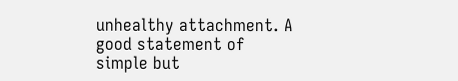unhealthy attachment. A good statement of simple but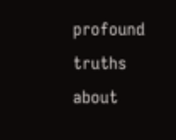profound truths about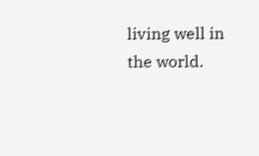living well in the world.